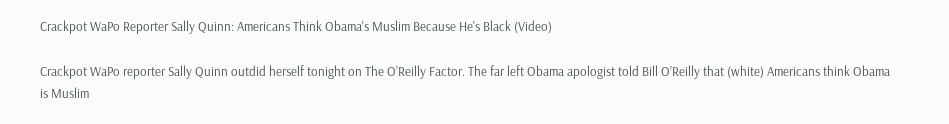Crackpot WaPo Reporter Sally Quinn: Americans Think Obama's Muslim Because He's Black (Video)

Crackpot WaPo reporter Sally Quinn outdid herself tonight on The O’Reilly Factor. The far left Obama apologist told Bill O’Reilly that (white) Americans think Obama is Muslim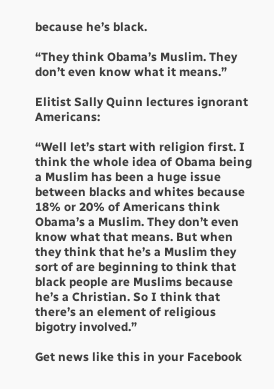because he’s black.

“They think Obama’s Muslim. They don’t even know what it means.”

Elitist Sally Quinn lectures ignorant Americans:

“Well let’s start with religion first. I think the whole idea of Obama being a Muslim has been a huge issue between blacks and whites because 18% or 20% of Americans think Obama’s a Muslim. They don’t even know what that means. But when they think that he’s a Muslim they sort of are beginning to think that black people are Muslims because he’s a Christian. So I think that there’s an element of religious bigotry involved.”

Get news like this in your Facebook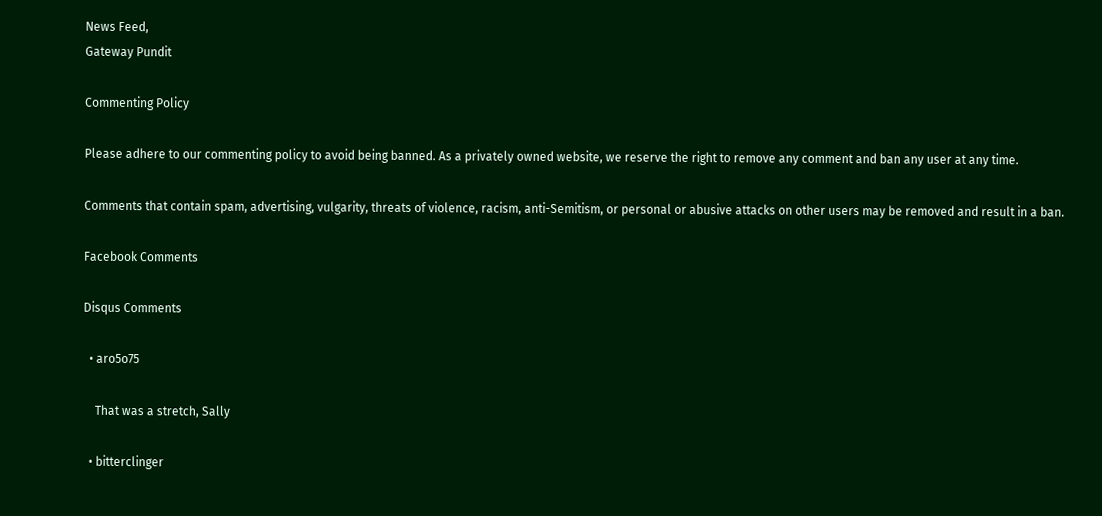News Feed,
Gateway Pundit

Commenting Policy

Please adhere to our commenting policy to avoid being banned. As a privately owned website, we reserve the right to remove any comment and ban any user at any time.

Comments that contain spam, advertising, vulgarity, threats of violence, racism, anti-Semitism, or personal or abusive attacks on other users may be removed and result in a ban.

Facebook Comments

Disqus Comments

  • aro5o75

    That was a stretch, Sally

  • bitterclinger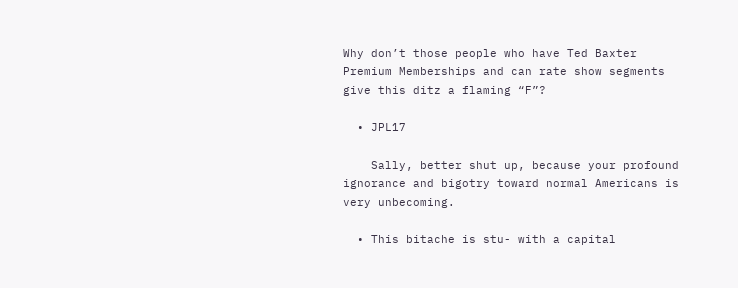Why don’t those people who have Ted Baxter Premium Memberships and can rate show segments give this ditz a flaming “F”?

  • JPL17

    Sally, better shut up, because your profound ignorance and bigotry toward normal Americans is very unbecoming.

  • This bitache is stu- with a capital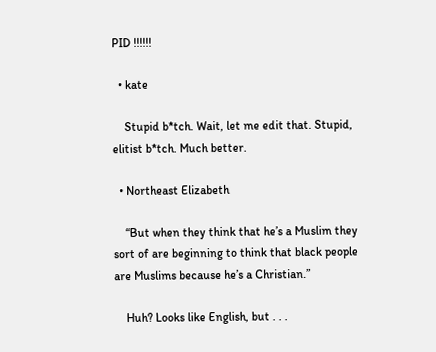PID !!!!!!

  • kate

    Stupid b*tch. Wait, let me edit that. Stupid, elitist b*tch. Much better.

  • Northeast Elizabeth

    “But when they think that he’s a Muslim they sort of are beginning to think that black people are Muslims because he’s a Christian.”

    Huh? Looks like English, but . . .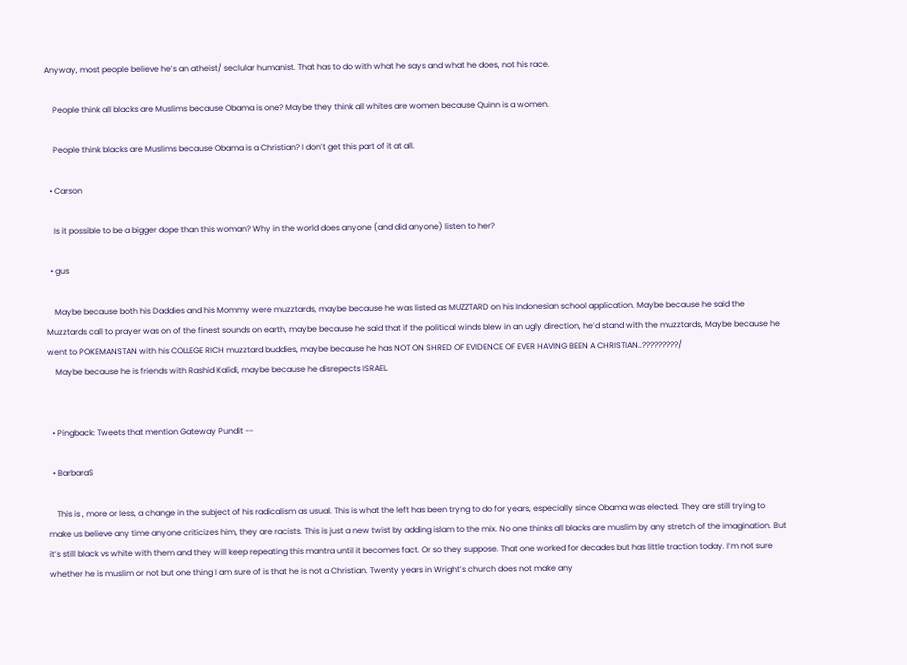Anyway, most people believe he’s an atheist/ seclular humanist. That has to do with what he says and what he does, not his race.

    People think all blacks are Muslims because Obama is one? Maybe they think all whites are women because Quinn is a women.

    People think blacks are Muslims because Obama is a Christian? I don’t get this part of it at all.

  • Carson

    Is it possible to be a bigger dope than this woman? Why in the world does anyone (and did anyone) listen to her?

  • gus

    Maybe because both his Daddies and his Mommy were muzztards, maybe because he was listed as MUZZTARD on his Indonesian school application. Maybe because he said the Muzztards call to prayer was on of the finest sounds on earth, maybe because he said that if the political winds blew in an ugly direction, he’d stand with the muzztards, Maybe because he went to POKEMANSTAN with his COLLEGE RICH muzztard buddies, maybe because he has NOT ON SHRED OF EVIDENCE OF EVER HAVING BEEN A CHRISTIAN..?????????/
    Maybe because he is friends with Rashid Kalidi, maybe because he disrepects ISRAEL.


  • Pingback: Tweets that mention Gateway Pundit --

  • BarbaraS

    This is , more or less, a change in the subject of his radicalism as usual. This is what the left has been tryng to do for years, especially since Obama was elected. They are still trying to make us believe any time anyone criticizes him, they are racists. This is just a new twist by adding islam to the mix. No one thinks all blacks are muslim by any stretch of the imagination. But it’s still black vs white with them and they will keep repeating this mantra until it becomes fact. Or so they suppose. That one worked for decades but has little traction today. I’m not sure whether he is muslim or not but one thing I am sure of is that he is not a Christian. Twenty years in Wright’s church does not make any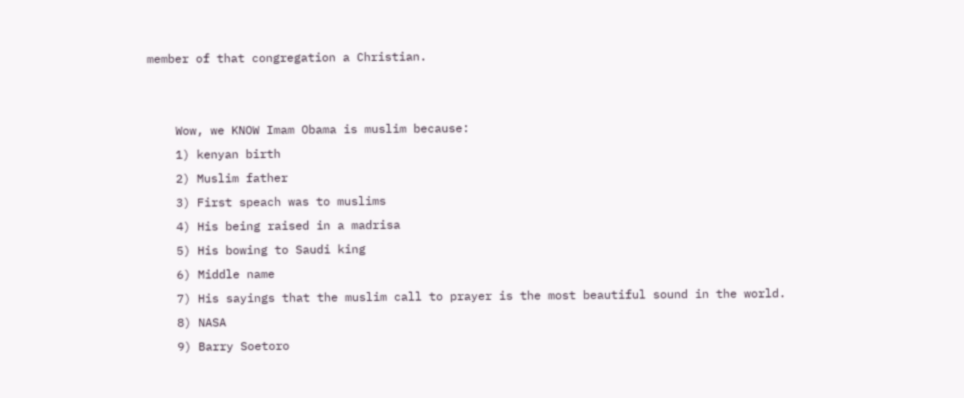member of that congregation a Christian.


    Wow, we KNOW Imam Obama is muslim because:
    1) kenyan birth
    2) Muslim father
    3) First speach was to muslims
    4) His being raised in a madrisa
    5) His bowing to Saudi king
    6) Middle name
    7) His sayings that the muslim call to prayer is the most beautiful sound in the world.
    8) NASA
    9) Barry Soetoro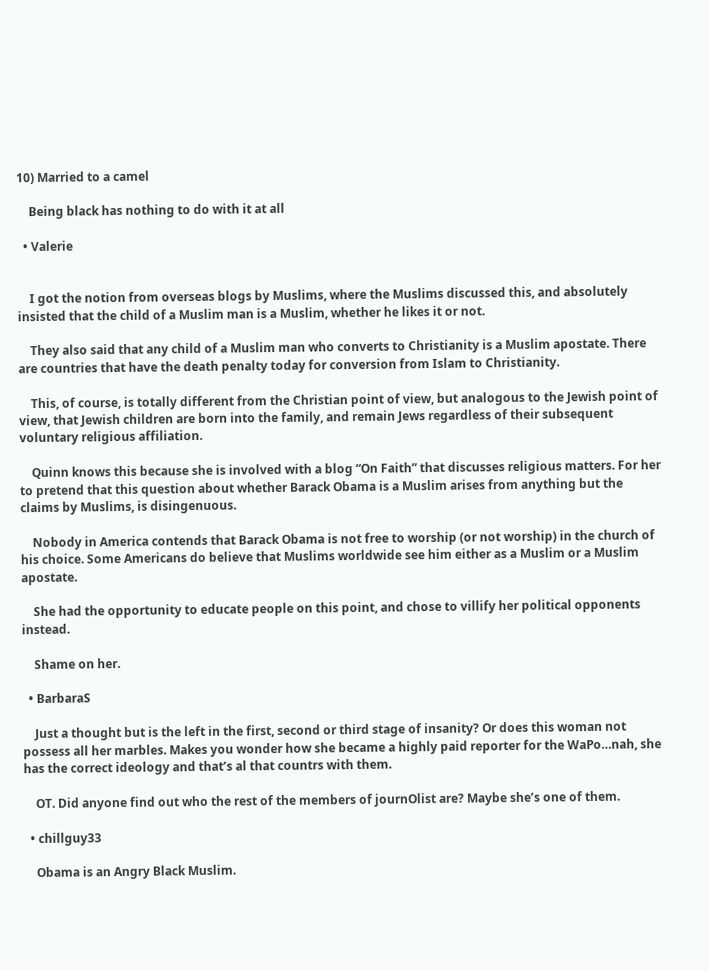10) Married to a camel

    Being black has nothing to do with it at all

  • Valerie


    I got the notion from overseas blogs by Muslims, where the Muslims discussed this, and absolutely insisted that the child of a Muslim man is a Muslim, whether he likes it or not.

    They also said that any child of a Muslim man who converts to Christianity is a Muslim apostate. There are countries that have the death penalty today for conversion from Islam to Christianity.

    This, of course, is totally different from the Christian point of view, but analogous to the Jewish point of view, that Jewish children are born into the family, and remain Jews regardless of their subsequent voluntary religious affiliation.

    Quinn knows this because she is involved with a blog “On Faith” that discusses religious matters. For her to pretend that this question about whether Barack Obama is a Muslim arises from anything but the claims by Muslims, is disingenuous.

    Nobody in America contends that Barack Obama is not free to worship (or not worship) in the church of his choice. Some Americans do believe that Muslims worldwide see him either as a Muslim or a Muslim apostate.

    She had the opportunity to educate people on this point, and chose to villify her political opponents instead.

    Shame on her.

  • BarbaraS

    Just a thought but is the left in the first, second or third stage of insanity? Or does this woman not possess all her marbles. Makes you wonder how she became a highly paid reporter for the WaPo…nah, she has the correct ideology and that’s al that countrs with them.

    OT. Did anyone find out who the rest of the members of journOlist are? Maybe she’s one of them.

  • chillguy33

    Obama is an Angry Black Muslim.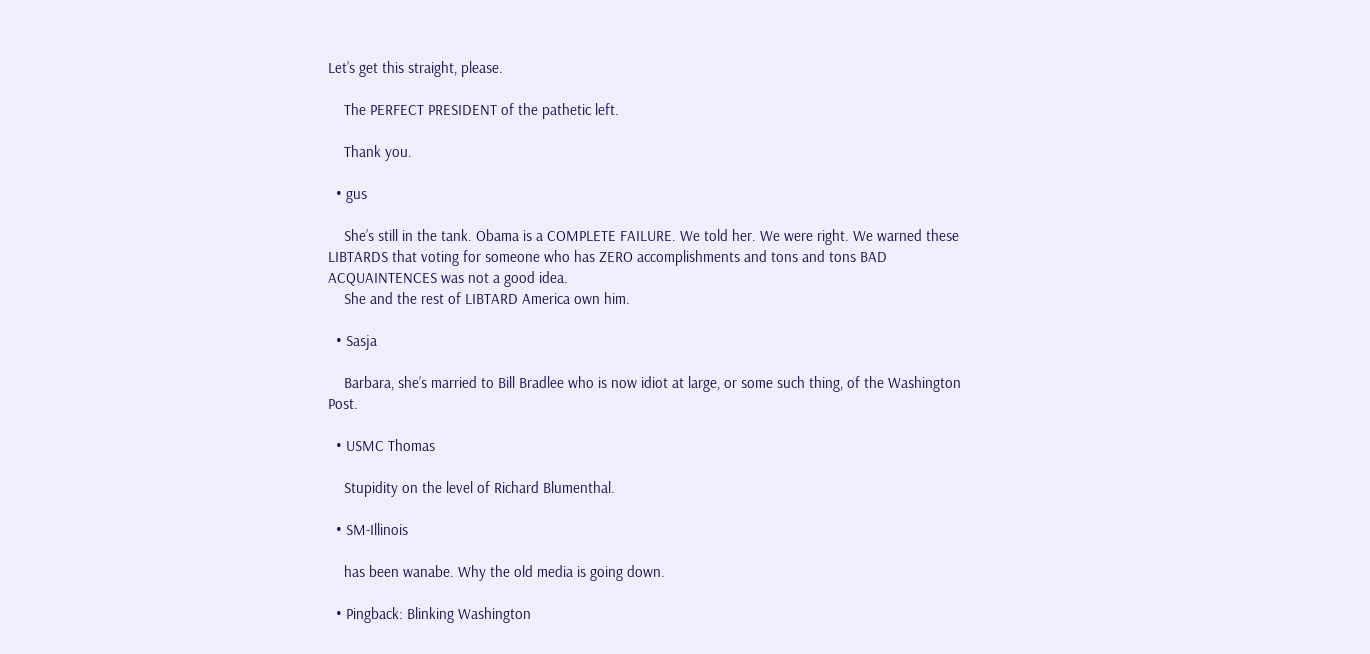Let’s get this straight, please.

    The PERFECT PRESIDENT of the pathetic left.

    Thank you.

  • gus

    She’s still in the tank. Obama is a COMPLETE FAILURE. We told her. We were right. We warned these LIBTARDS that voting for someone who has ZERO accomplishments and tons and tons BAD ACQUAINTENCES was not a good idea.
    She and the rest of LIBTARD America own him.

  • Sasja

    Barbara, she’s married to Bill Bradlee who is now idiot at large, or some such thing, of the Washington Post.

  • USMC Thomas

    Stupidity on the level of Richard Blumenthal.

  • SM-Illinois

    has been wanabe. Why the old media is going down.

  • Pingback: Blinking Washington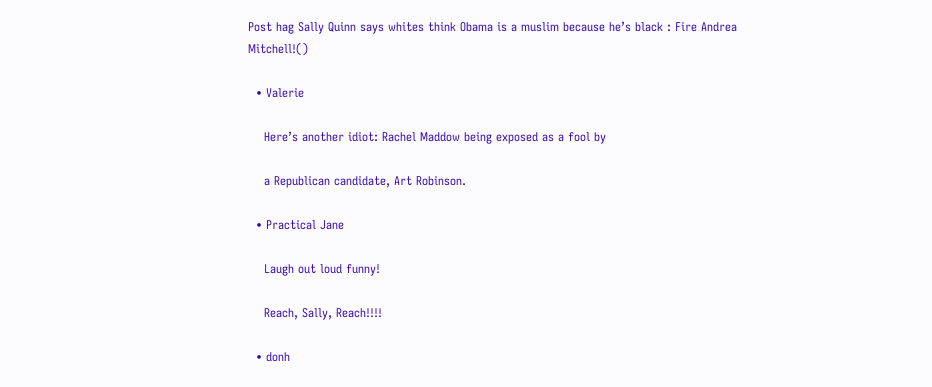Post hag Sally Quinn says whites think Obama is a muslim because he’s black : Fire Andrea Mitchell!()

  • Valerie

    Here’s another idiot: Rachel Maddow being exposed as a fool by

    a Republican candidate, Art Robinson.

  • Practical Jane

    Laugh out loud funny!

    Reach, Sally, Reach!!!!

  • donh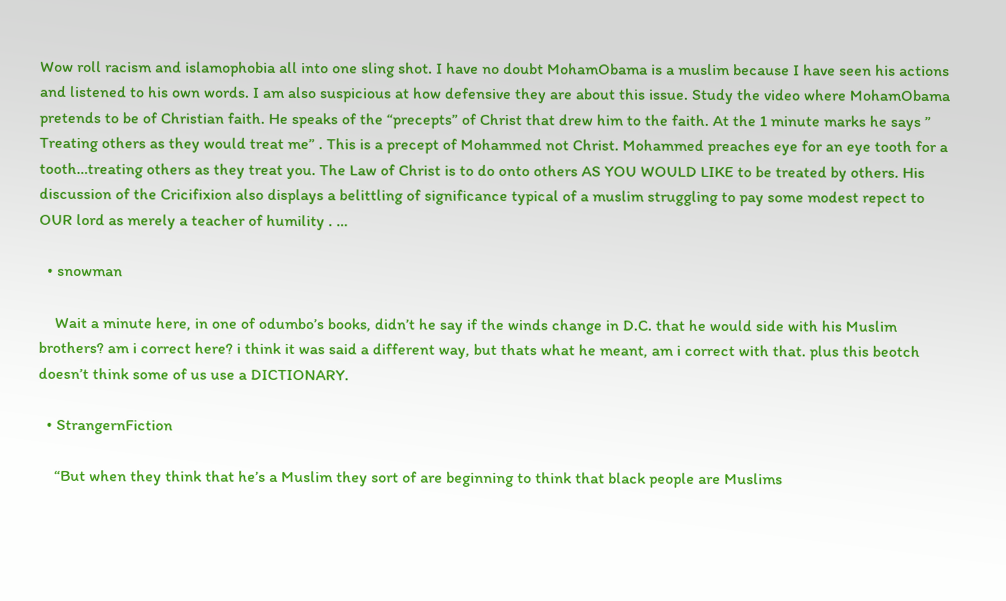Wow roll racism and islamophobia all into one sling shot. I have no doubt MohamObama is a muslim because I have seen his actions and listened to his own words. I am also suspicious at how defensive they are about this issue. Study the video where MohamObama pretends to be of Christian faith. He speaks of the “precepts” of Christ that drew him to the faith. At the 1 minute marks he says ” Treating others as they would treat me” . This is a precept of Mohammed not Christ. Mohammed preaches eye for an eye tooth for a tooth…treating others as they treat you. The Law of Christ is to do onto others AS YOU WOULD LIKE to be treated by others. His discussion of the Cricifixion also displays a belittling of significance typical of a muslim struggling to pay some modest repect to OUR lord as merely a teacher of humility . …

  • snowman

    Wait a minute here, in one of odumbo’s books, didn’t he say if the winds change in D.C. that he would side with his Muslim brothers? am i correct here? i think it was said a different way, but thats what he meant, am i correct with that. plus this beotch doesn’t think some of us use a DICTIONARY.

  • StrangernFiction

    “But when they think that he’s a Muslim they sort of are beginning to think that black people are Muslims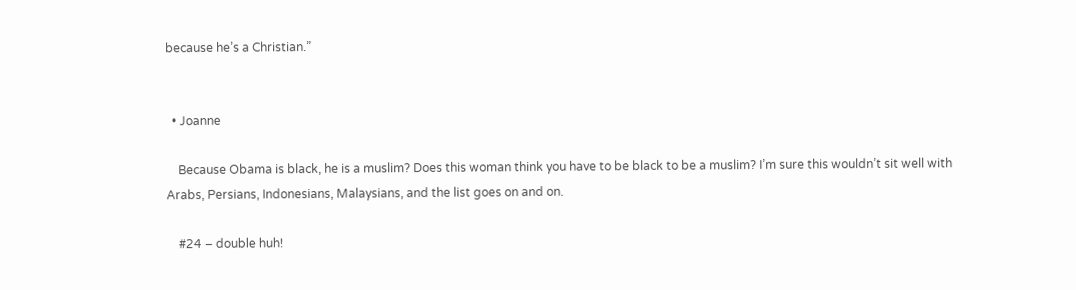because he’s a Christian.”


  • Joanne

    Because Obama is black, he is a muslim? Does this woman think you have to be black to be a muslim? I’m sure this wouldn’t sit well with Arabs, Persians, Indonesians, Malaysians, and the list goes on and on.

    #24 – double huh!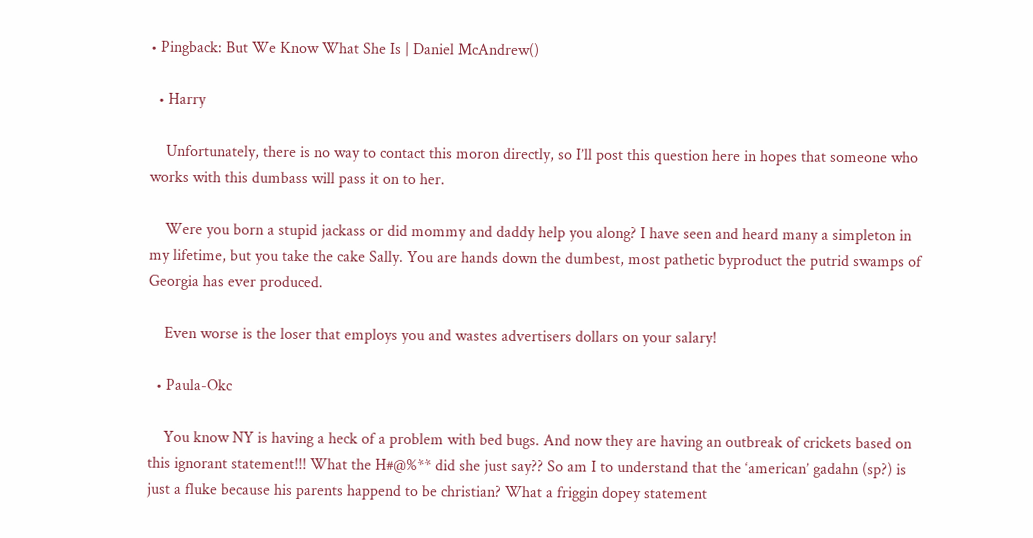• Pingback: But We Know What She Is | Daniel McAndrew()

  • Harry

    Unfortunately, there is no way to contact this moron directly, so I’ll post this question here in hopes that someone who works with this dumbass will pass it on to her.

    Were you born a stupid jackass or did mommy and daddy help you along? I have seen and heard many a simpleton in my lifetime, but you take the cake Sally. You are hands down the dumbest, most pathetic byproduct the putrid swamps of Georgia has ever produced.

    Even worse is the loser that employs you and wastes advertisers dollars on your salary!

  • Paula-Okc

    You know NY is having a heck of a problem with bed bugs. And now they are having an outbreak of crickets based on this ignorant statement!!! What the H#@%** did she just say?? So am I to understand that the ‘american’ gadahn (sp?) is just a fluke because his parents happend to be christian? What a friggin dopey statement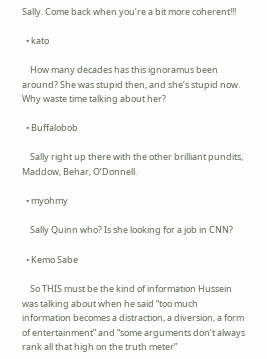Sally. Come back when you’re a bit more coherent!!!

  • kato

    How many decades has this ignoramus been around? She was stupid then, and she’s stupid now. Why waste time talking about her?

  • Buffalobob

    Sally right up there with the other brilliant pundits, Maddow, Behar, O’Donnell.

  • myohmy

    Sally Quinn who? Is she looking for a job in CNN?

  • Kemo Sabe

    So THIS must be the kind of information Hussein was talking about when he said “too much information becomes a distraction, a diversion, a form of entertainment” and “some arguments don’t always rank all that high on the truth meter”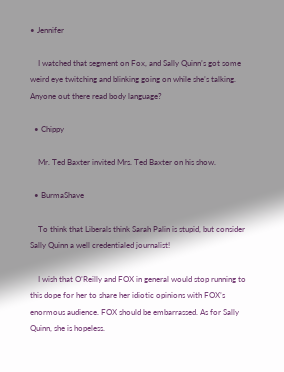• Jennifer

    I watched that segment on Fox, and Sally Quinn’s got some weird eye twitching and blinking going on while she’s talking. Anyone out there read body language?

  • Chippy

    Mr. Ted Baxter invited Mrs. Ted Baxter on his show.

  • BurmaShave

    To think that Liberals think Sarah Palin is stupid, but consider Sally Quinn a well credentialed journalist!

    I wish that O’Reilly and FOX in general would stop running to this dope for her to share her idiotic opinions with FOX’s enormous audience. FOX should be embarrassed. As for Sally Quinn, she is hopeless.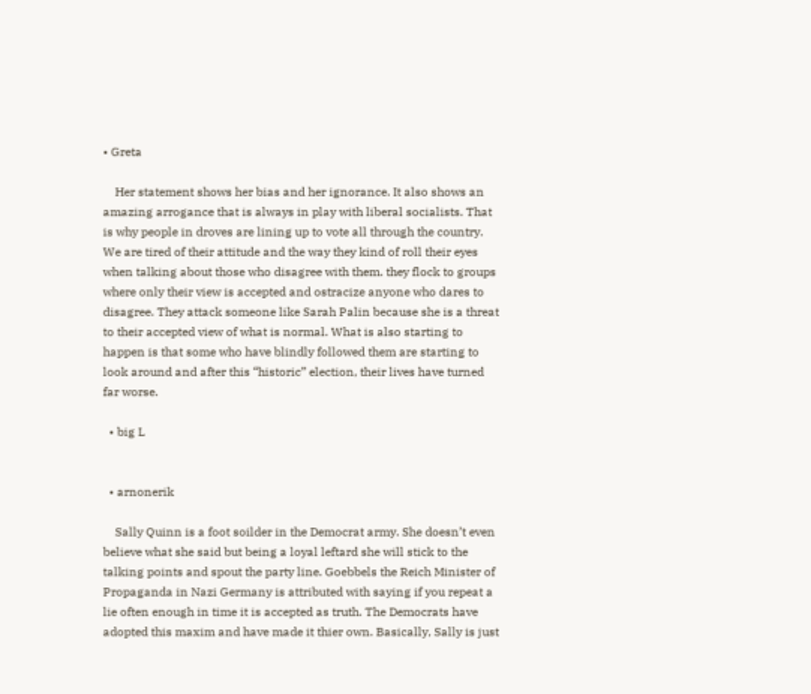• Greta

    Her statement shows her bias and her ignorance. It also shows an amazing arrogance that is always in play with liberal socialists. That is why people in droves are lining up to vote all through the country. We are tired of their attitude and the way they kind of roll their eyes when talking about those who disagree with them. they flock to groups where only their view is accepted and ostracize anyone who dares to disagree. They attack someone like Sarah Palin because she is a threat to their accepted view of what is normal. What is also starting to happen is that some who have blindly followed them are starting to look around and after this “historic” election, their lives have turned far worse.

  • big L


  • arnonerik

    Sally Quinn is a foot soilder in the Democrat army. She doesn’t even believe what she said but being a loyal leftard she will stick to the talking points and spout the party line. Goebbels the Reich Minister of Propaganda in Nazi Germany is attributed with saying if you repeat a lie often enough in time it is accepted as truth. The Democrats have adopted this maxim and have made it thier own. Basically, Sally is just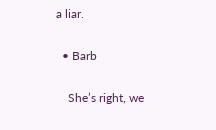a liar.

  • Barb

    She’s right, we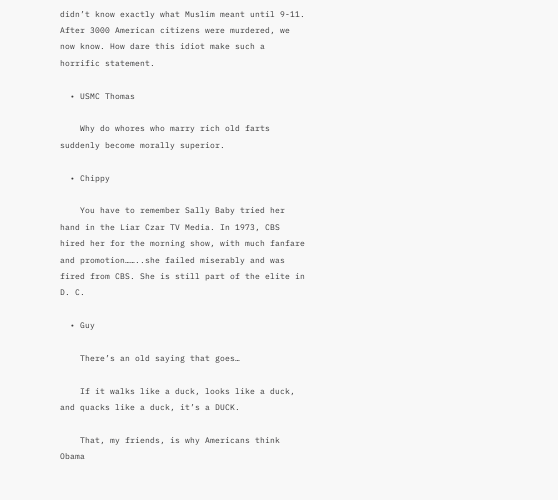didn’t know exactly what Muslim meant until 9-11. After 3000 American citizens were murdered, we now know. How dare this idiot make such a horrific statement.

  • USMC Thomas

    Why do whores who marry rich old farts suddenly become morally superior.

  • Chippy

    You have to remember Sally Baby tried her hand in the Liar Czar TV Media. In 1973, CBS hired her for the morning show, with much fanfare and promotion……..she failed miserably and was fired from CBS. She is still part of the elite in D. C.

  • Guy

    There’s an old saying that goes…

    If it walks like a duck, looks like a duck, and quacks like a duck, it’s a DUCK.

    That, my friends, is why Americans think Obama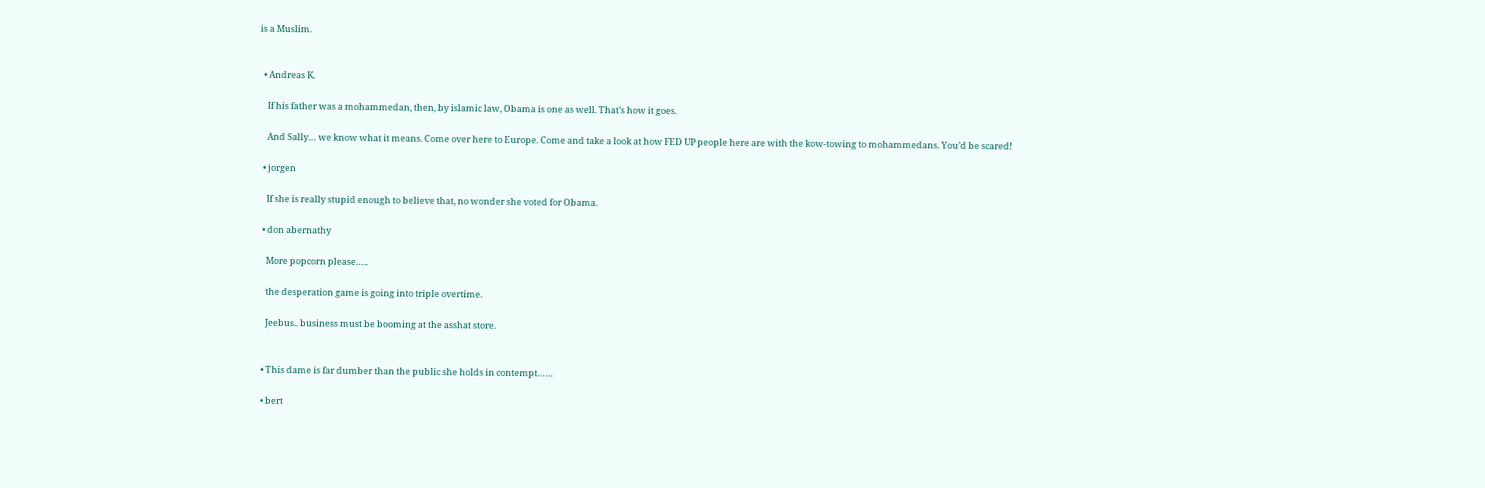is a Muslim.


  • Andreas K.

    If his father was a mohammedan, then, by islamic law, Obama is one as well. That’s how it goes.

    And Sally… we know what it means. Come over here to Europe. Come and take a look at how FED UP people here are with the kow-towing to mohammedans. You’d be scared!

  • jorgen

    If she is really stupid enough to believe that, no wonder she voted for Obama.

  • don abernathy

    More popcorn please…..

    the desperation game is going into triple overtime.

    Jeebus.. business must be booming at the asshat store.


  • This dame is far dumber than the public she holds in contempt……

  • bert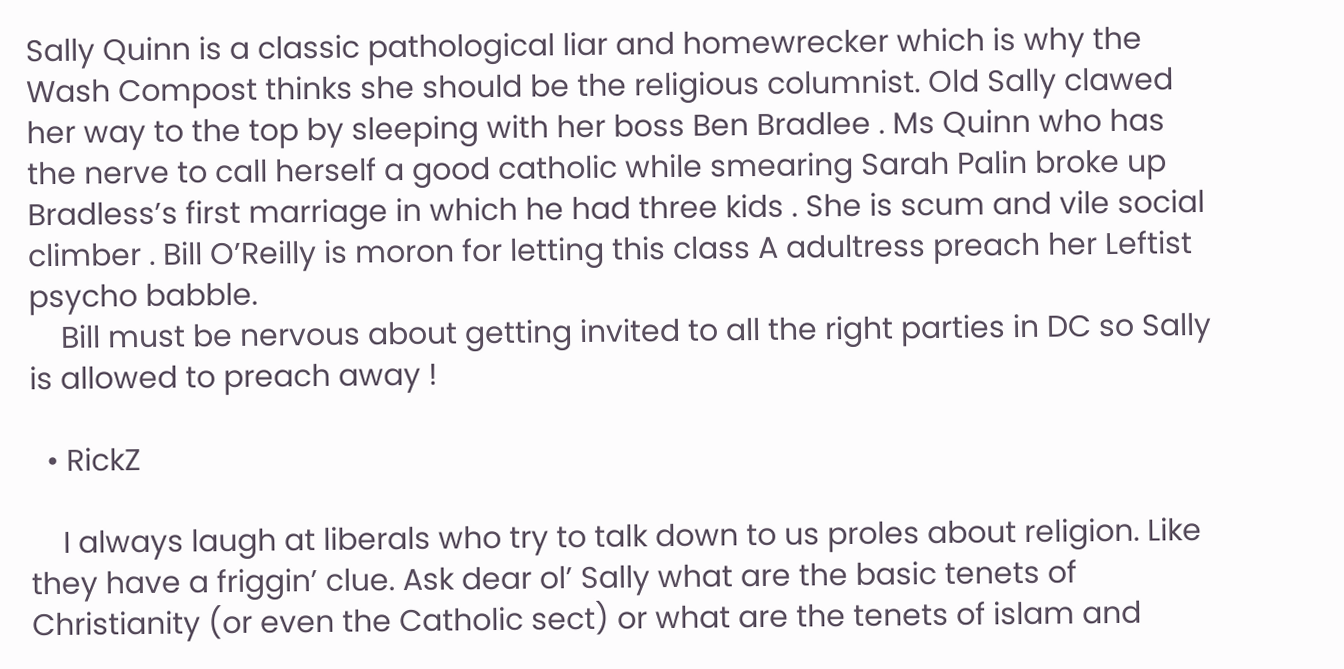Sally Quinn is a classic pathological liar and homewrecker which is why the Wash Compost thinks she should be the religious columnist. Old Sally clawed her way to the top by sleeping with her boss Ben Bradlee . Ms Quinn who has the nerve to call herself a good catholic while smearing Sarah Palin broke up Bradless’s first marriage in which he had three kids . She is scum and vile social climber . Bill O’Reilly is moron for letting this class A adultress preach her Leftist psycho babble.
    Bill must be nervous about getting invited to all the right parties in DC so Sally is allowed to preach away !

  • RickZ

    I always laugh at liberals who try to talk down to us proles about religion. Like they have a friggin’ clue. Ask dear ol’ Sally what are the basic tenets of Christianity (or even the Catholic sect) or what are the tenets of islam and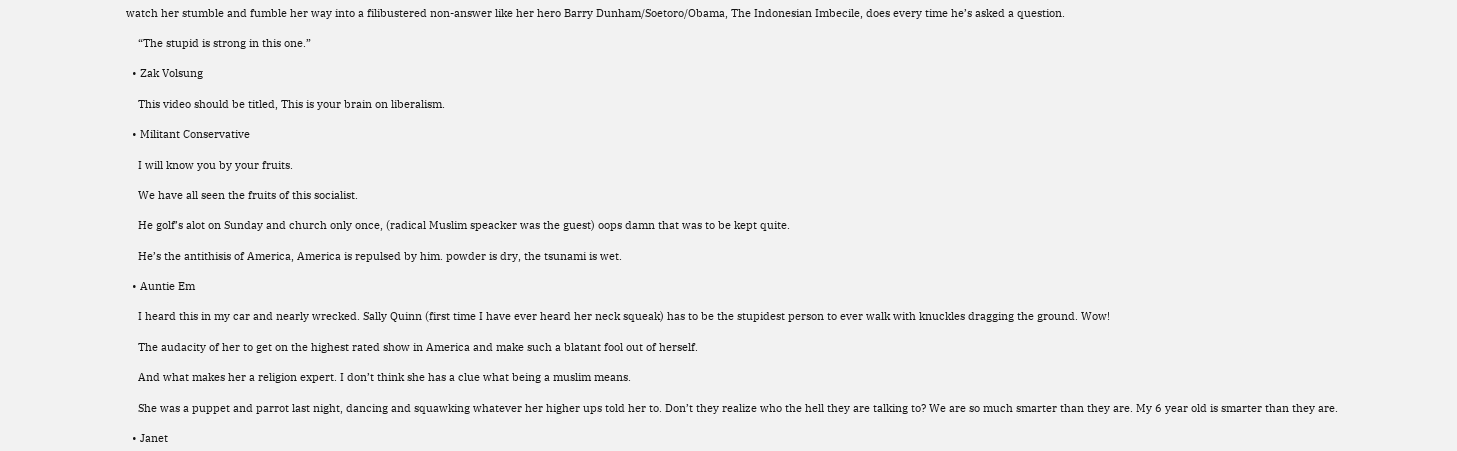watch her stumble and fumble her way into a filibustered non-answer like her hero Barry Dunham/Soetoro/Obama, The Indonesian Imbecile, does every time he’s asked a question.

    “The stupid is strong in this one.”

  • Zak Volsung

    This video should be titled, This is your brain on liberalism.

  • Militant Conservative

    I will know you by your fruits.

    We have all seen the fruits of this socialist.

    He golf’s alot on Sunday and church only once, (radical Muslim speacker was the guest) oops damn that was to be kept quite.

    He’s the antithisis of America, America is repulsed by him. powder is dry, the tsunami is wet.

  • Auntie Em

    I heard this in my car and nearly wrecked. Sally Quinn (first time I have ever heard her neck squeak) has to be the stupidest person to ever walk with knuckles dragging the ground. Wow!

    The audacity of her to get on the highest rated show in America and make such a blatant fool out of herself.

    And what makes her a religion expert. I don’t think she has a clue what being a muslim means.

    She was a puppet and parrot last night, dancing and squawking whatever her higher ups told her to. Don’t they realize who the hell they are talking to? We are so much smarter than they are. My 6 year old is smarter than they are.

  • Janet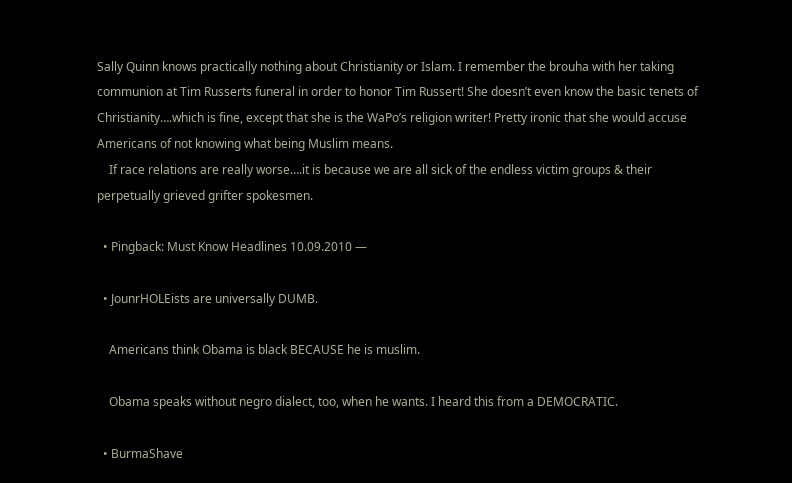Sally Quinn knows practically nothing about Christianity or Islam. I remember the brouha with her taking communion at Tim Russerts funeral in order to honor Tim Russert! She doesn’t even know the basic tenets of Christianity….which is fine, except that she is the WaPo’s religion writer! Pretty ironic that she would accuse Americans of not knowing what being Muslim means.
    If race relations are really worse….it is because we are all sick of the endless victim groups & their perpetually grieved grifter spokesmen.

  • Pingback: Must Know Headlines 10.09.2010 —

  • JounrHOLEists are universally DUMB.

    Americans think Obama is black BECAUSE he is muslim.

    Obama speaks without negro dialect, too, when he wants. I heard this from a DEMOCRATIC.

  • BurmaShave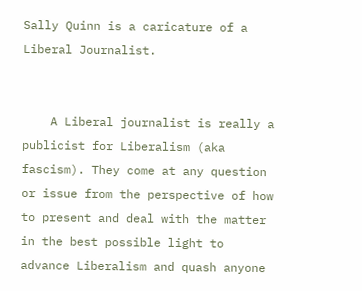Sally Quinn is a caricature of a Liberal Journalist.


    A Liberal journalist is really a publicist for Liberalism (aka fascism). They come at any question or issue from the perspective of how to present and deal with the matter in the best possible light to advance Liberalism and quash anyone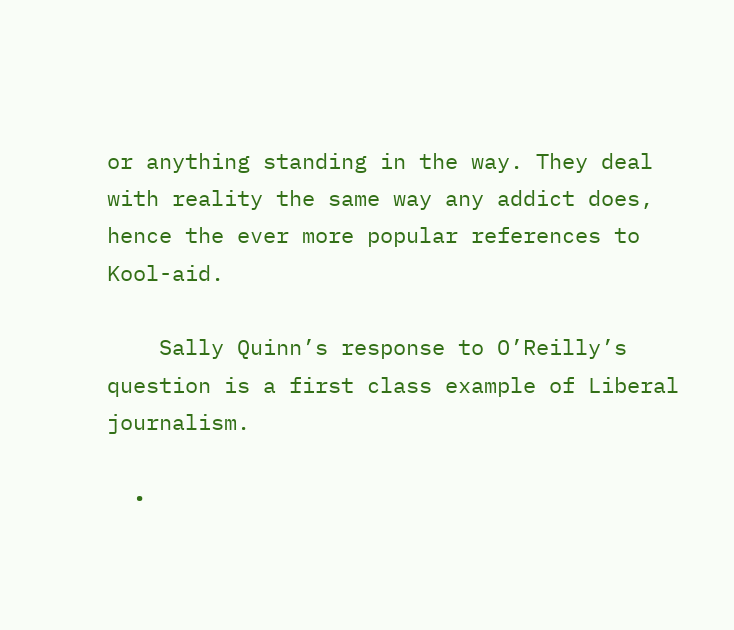or anything standing in the way. They deal with reality the same way any addict does, hence the ever more popular references to Kool-aid.

    Sally Quinn’s response to O’Reilly’s question is a first class example of Liberal journalism.

  •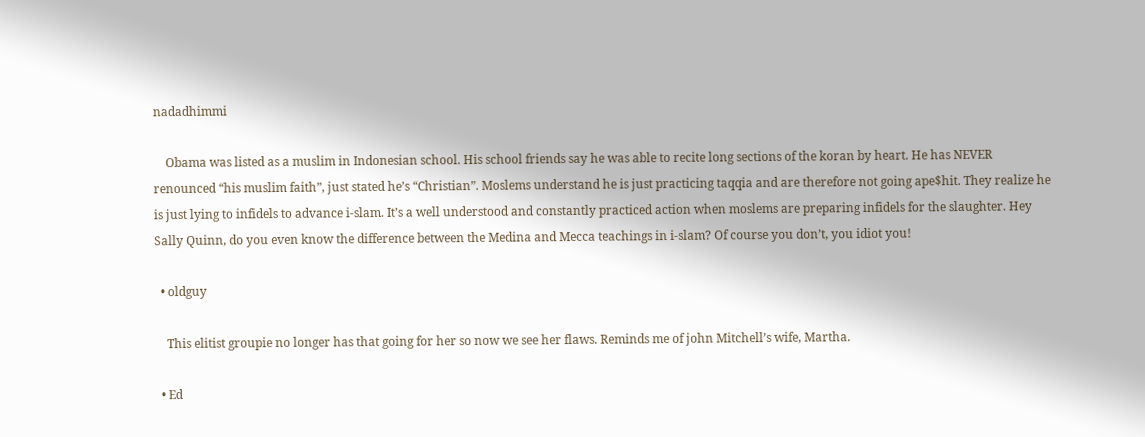nadadhimmi

    Obama was listed as a muslim in Indonesian school. His school friends say he was able to recite long sections of the koran by heart. He has NEVER renounced “his muslim faith”, just stated he’s “Christian”. Moslems understand he is just practicing taqqia and are therefore not going ape$hit. They realize he is just lying to infidels to advance i-slam. It’s a well understood and constantly practiced action when moslems are preparing infidels for the slaughter. Hey Sally Quinn, do you even know the difference between the Medina and Mecca teachings in i-slam? Of course you don’t, you idiot you!

  • oldguy

    This elitist groupie no longer has that going for her so now we see her flaws. Reminds me of john Mitchell’s wife, Martha.

  • Ed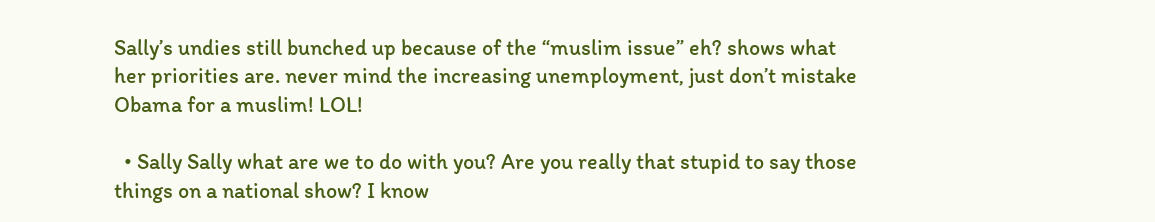Sally’s undies still bunched up because of the “muslim issue” eh? shows what her priorities are. never mind the increasing unemployment, just don’t mistake Obama for a muslim! LOL!

  • Sally Sally what are we to do with you? Are you really that stupid to say those things on a national show? I know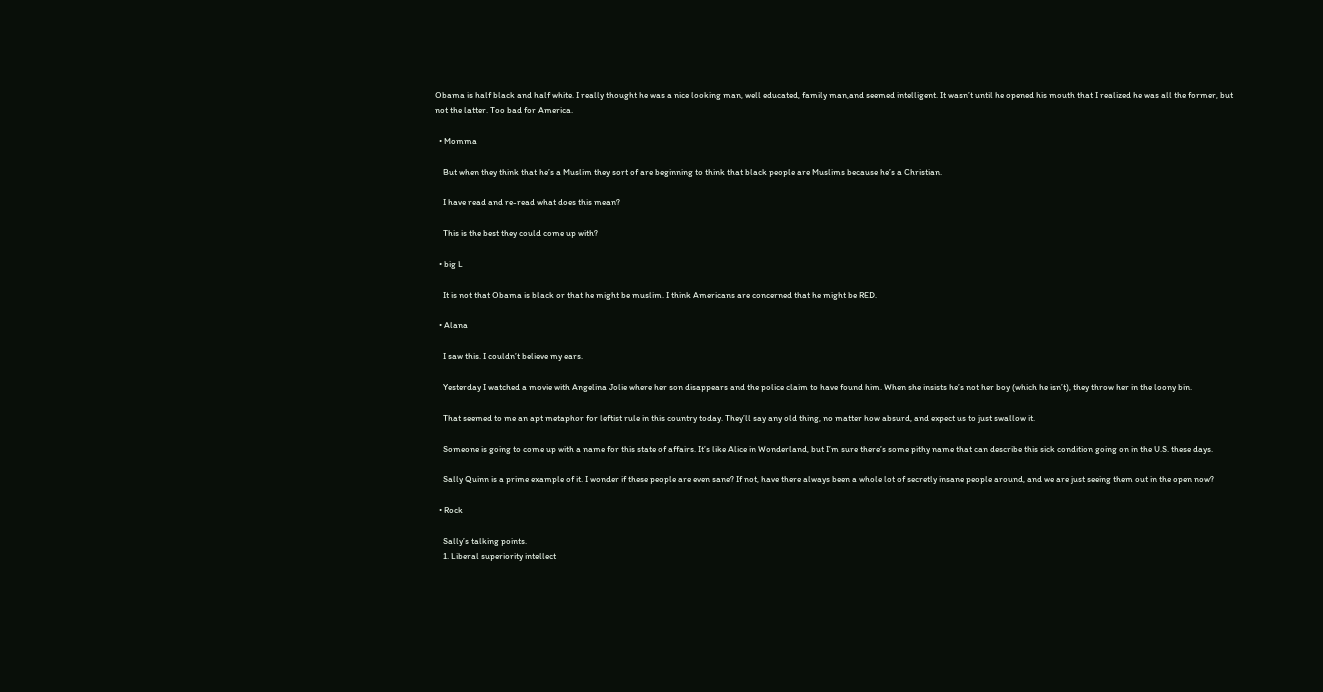Obama is half black and half white. I really thought he was a nice looking man, well educated, family man,and seemed intelligent. It wasn’t until he opened his mouth that I realized he was all the former, but not the latter. Too bad for America.

  • Momma

    But when they think that he’s a Muslim they sort of are beginning to think that black people are Muslims because he’s a Christian.

    I have read and re-read what does this mean?

    This is the best they could come up with?

  • big L

    It is not that Obama is black or that he might be muslim. I think Americans are concerned that he might be RED.

  • Alana

    I saw this. I couldn’t believe my ears.

    Yesterday I watched a movie with Angelina Jolie where her son disappears and the police claim to have found him. When she insists he’s not her boy (which he isn’t), they throw her in the loony bin.

    That seemed to me an apt metaphor for leftist rule in this country today. They’ll say any old thing, no matter how absurd, and expect us to just swallow it.

    Someone is going to come up with a name for this state of affairs. It’s like Alice in Wonderland, but I’m sure there’s some pithy name that can describe this sick condition going on in the U.S. these days.

    Sally Quinn is a prime example of it. I wonder if these people are even sane? If not, have there always been a whole lot of secretly insane people around, and we are just seeing them out in the open now?

  • Rock

    Sally’s talking points.
    1. Liberal superiority intellect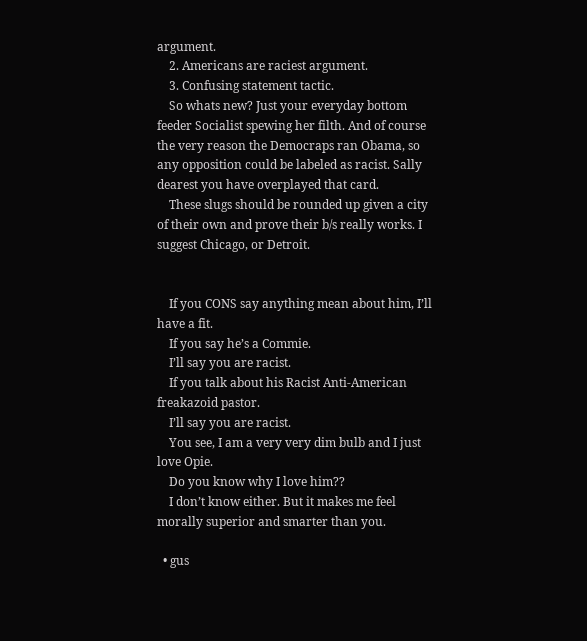argument.
    2. Americans are raciest argument.
    3. Confusing statement tactic.
    So whats new? Just your everyday bottom feeder Socialist spewing her filth. And of course the very reason the Democraps ran Obama, so any opposition could be labeled as racist. Sally dearest you have overplayed that card.
    These slugs should be rounded up given a city of their own and prove their b/s really works. I suggest Chicago, or Detroit.


    If you CONS say anything mean about him, I’ll have a fit.
    If you say he’s a Commie.
    I’ll say you are racist.
    If you talk about his Racist Anti-American freakazoid pastor.
    I’ll say you are racist.
    You see, I am a very very dim bulb and I just love Opie.
    Do you know why I love him??
    I don’t know either. But it makes me feel morally superior and smarter than you.

  • gus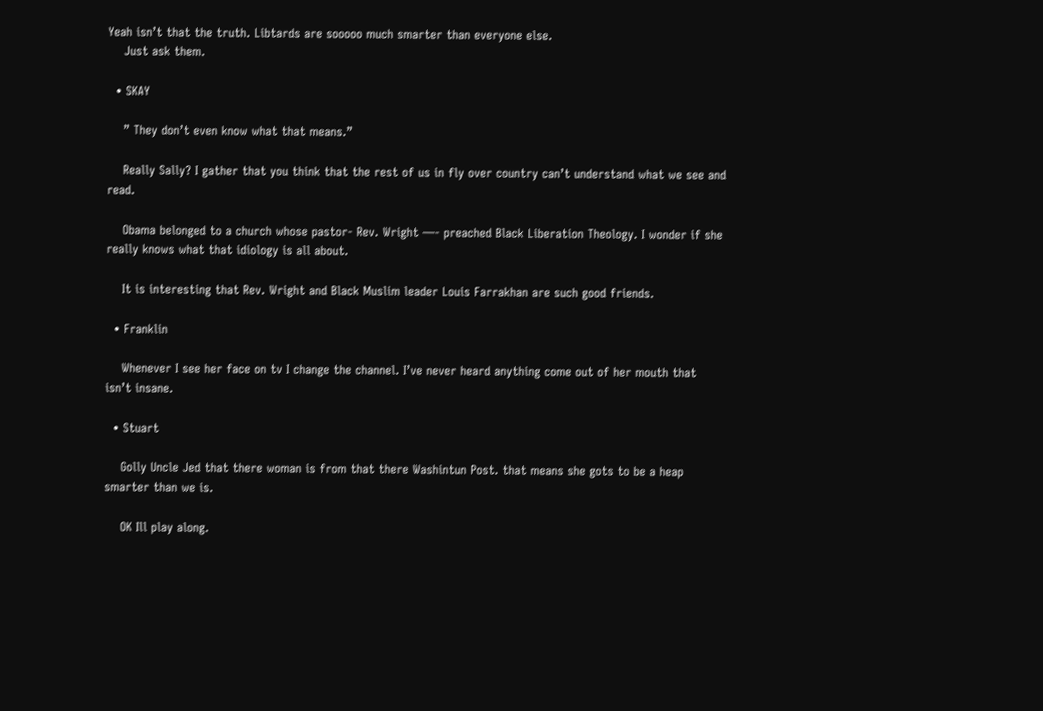Yeah isn’t that the truth. Libtards are sooooo much smarter than everyone else.
    Just ask them.

  • SKAY

    ” They don’t even know what that means.”

    Really Sally? I gather that you think that the rest of us in fly over country can’t understand what we see and read.

    Obama belonged to a church whose pastor- Rev. Wright —- preached Black Liberation Theology. I wonder if she really knows what that idiology is all about.

    It is interesting that Rev. Wright and Black Muslim leader Louis Farrakhan are such good friends.

  • Franklin

    Whenever I see her face on tv I change the channel. I’ve never heard anything come out of her mouth that isn’t insane.

  • Stuart

    Golly Uncle Jed that there woman is from that there Washintun Post. that means she gots to be a heap smarter than we is.

    OK Ill play along.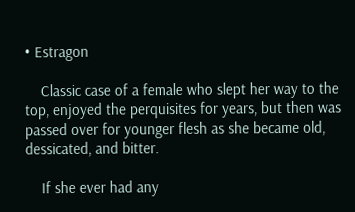• Estragon

    Classic case of a female who slept her way to the top, enjoyed the perquisites for years, but then was passed over for younger flesh as she became old, dessicated, and bitter.

    If she ever had any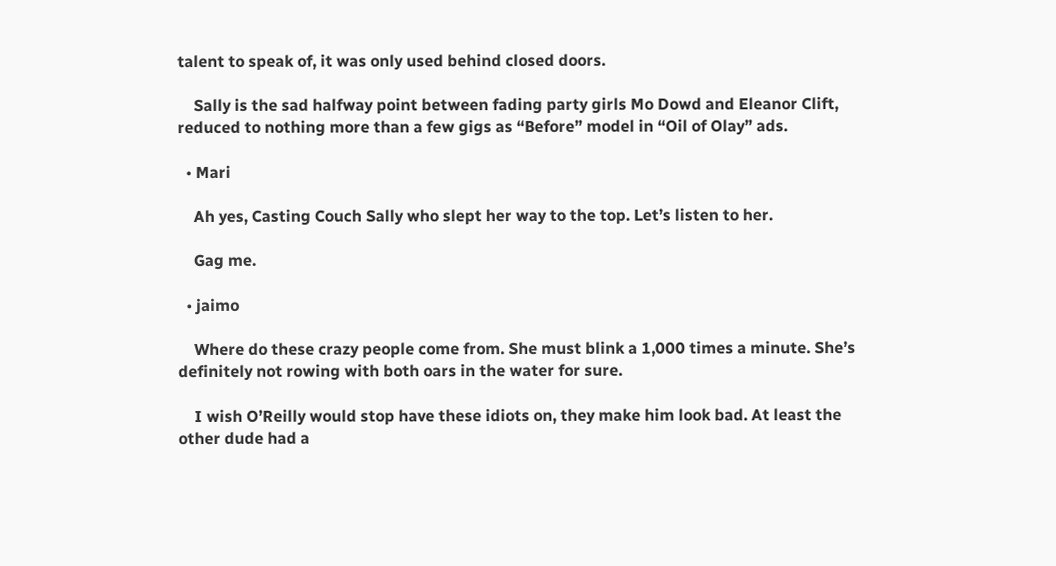talent to speak of, it was only used behind closed doors.

    Sally is the sad halfway point between fading party girls Mo Dowd and Eleanor Clift, reduced to nothing more than a few gigs as “Before” model in “Oil of Olay” ads.

  • Mari

    Ah yes, Casting Couch Sally who slept her way to the top. Let’s listen to her.

    Gag me.

  • jaimo

    Where do these crazy people come from. She must blink a 1,000 times a minute. She’s definitely not rowing with both oars in the water for sure.

    I wish O’Reilly would stop have these idiots on, they make him look bad. At least the other dude had a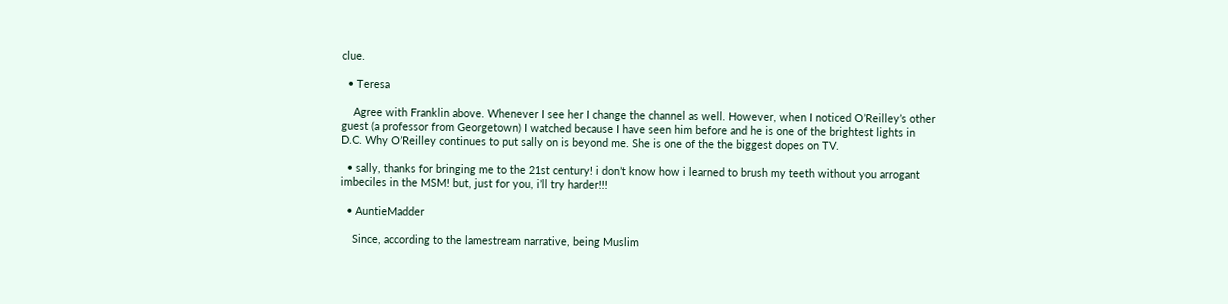clue.

  • Teresa

    Agree with Franklin above. Whenever I see her I change the channel as well. However, when I noticed O’Reilley’s other guest (a professor from Georgetown) I watched because I have seen him before and he is one of the brightest lights in D.C. Why O’Reilley continues to put sally on is beyond me. She is one of the the biggest dopes on TV.

  • sally, thanks for bringing me to the 21st century! i don’t know how i learned to brush my teeth without you arrogant imbeciles in the MSM! but, just for you, i’ll try harder!!!

  • AuntieMadder

    Since, according to the lamestream narrative, being Muslim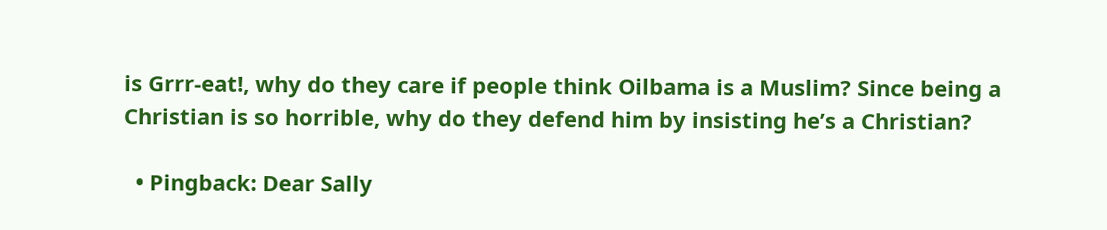is Grrr-eat!, why do they care if people think Oilbama is a Muslim? Since being a Christian is so horrible, why do they defend him by insisting he’s a Christian?

  • Pingback: Dear Sally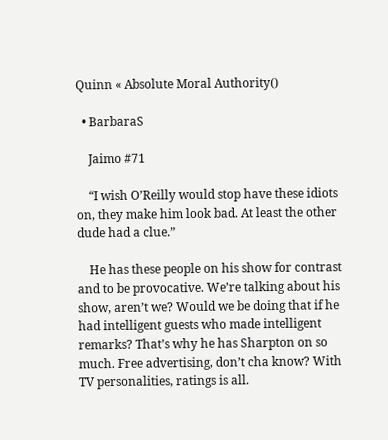Quinn « Absolute Moral Authority()

  • BarbaraS

    Jaimo #71

    “I wish O’Reilly would stop have these idiots on, they make him look bad. At least the other dude had a clue.”

    He has these people on his show for contrast and to be provocative. We’re talking about his show, aren’t we? Would we be doing that if he had intelligent guests who made intelligent remarks? That’s why he has Sharpton on so much. Free advertising, don’t cha know? With TV personalities, ratings is all.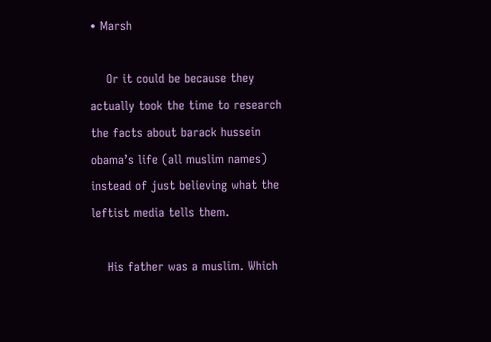• Marsh

    Or it could be because they actually took the time to research the facts about barack hussein obama’s life (all muslim names) instead of just believing what the leftist media tells them.

    His father was a muslim. Which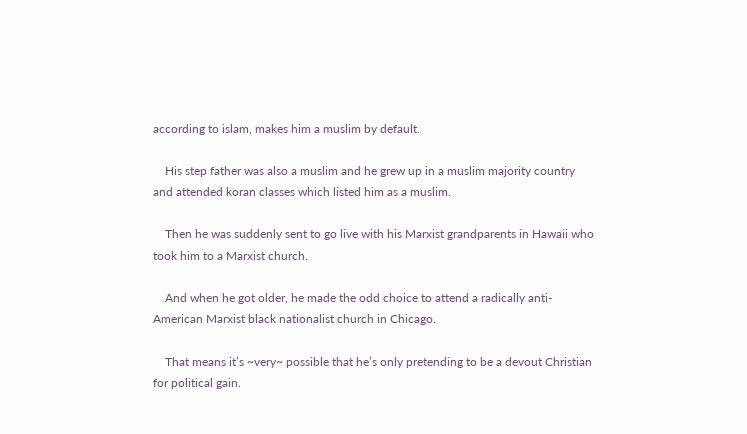according to islam, makes him a muslim by default.

    His step father was also a muslim and he grew up in a muslim majority country and attended koran classes which listed him as a muslim.

    Then he was suddenly sent to go live with his Marxist grandparents in Hawaii who took him to a Marxist church.

    And when he got older, he made the odd choice to attend a radically anti-American Marxist black nationalist church in Chicago.

    That means it’s ~very~ possible that he’s only pretending to be a devout Christian for political gain.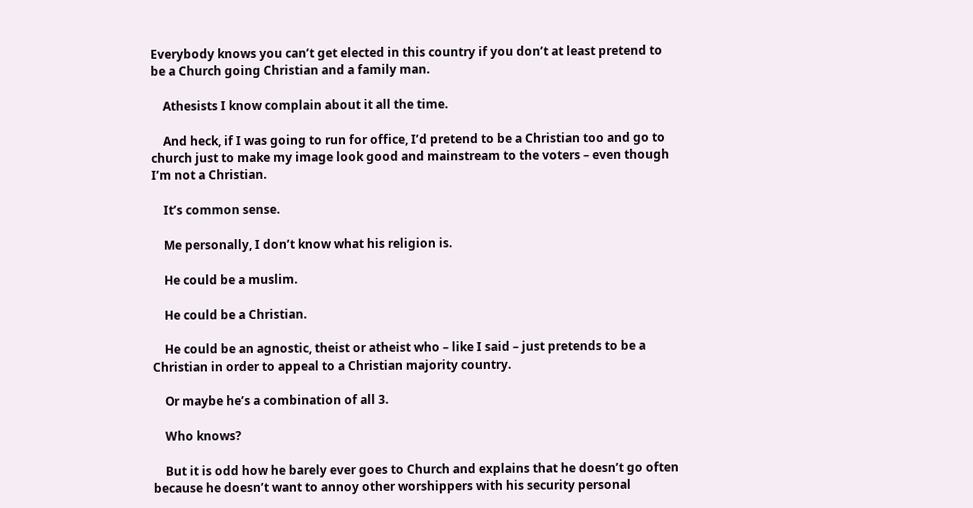Everybody knows you can’t get elected in this country if you don’t at least pretend to be a Church going Christian and a family man.

    Athesists I know complain about it all the time.

    And heck, if I was going to run for office, I’d pretend to be a Christian too and go to church just to make my image look good and mainstream to the voters – even though I’m not a Christian.

    It’s common sense.

    Me personally, I don’t know what his religion is.

    He could be a muslim.

    He could be a Christian.

    He could be an agnostic, theist or atheist who – like I said – just pretends to be a Christian in order to appeal to a Christian majority country.

    Or maybe he’s a combination of all 3.

    Who knows?

    But it is odd how he barely ever goes to Church and explains that he doesn’t go often because he doesn’t want to annoy other worshippers with his security personal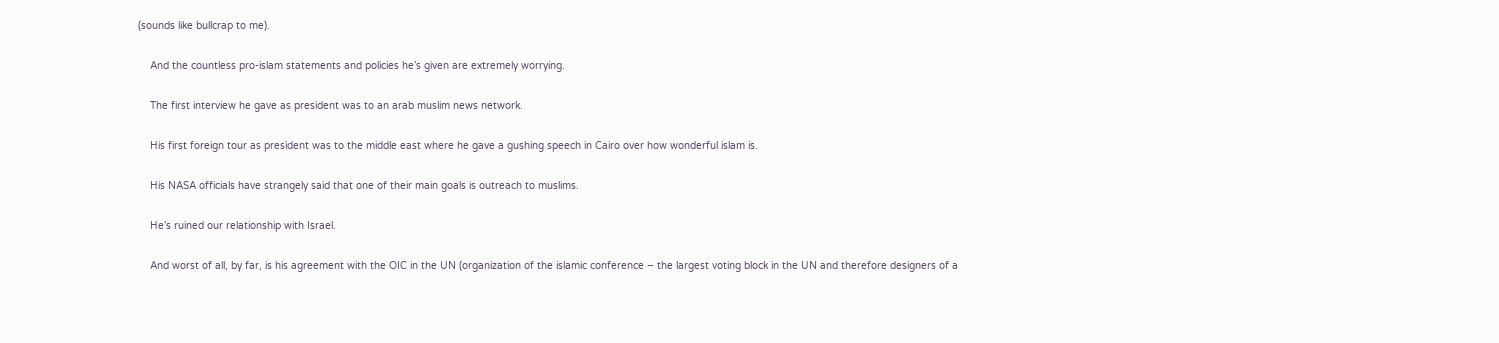(sounds like bullcrap to me).

    And the countless pro-islam statements and policies he’s given are extremely worrying.

    The first interview he gave as president was to an arab muslim news network.

    His first foreign tour as president was to the middle east where he gave a gushing speech in Cairo over how wonderful islam is.

    His NASA officials have strangely said that one of their main goals is outreach to muslims.

    He’s ruined our relationship with Israel.

    And worst of all, by far, is his agreement with the OIC in the UN (organization of the islamic conference – the largest voting block in the UN and therefore designers of a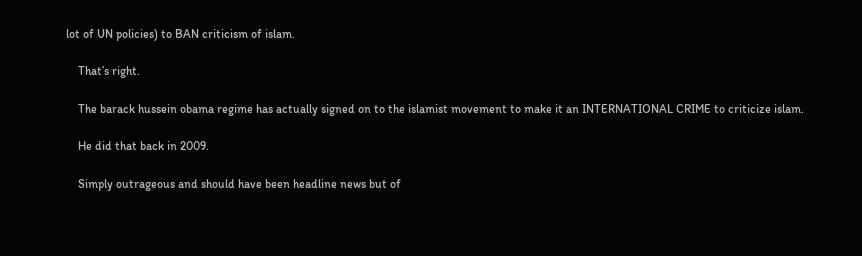lot of UN policies) to BAN criticism of islam.

    That’s right.

    The barack hussein obama regime has actually signed on to the islamist movement to make it an INTERNATIONAL CRIME to criticize islam.

    He did that back in 2009.

    Simply outrageous and should have been headline news but of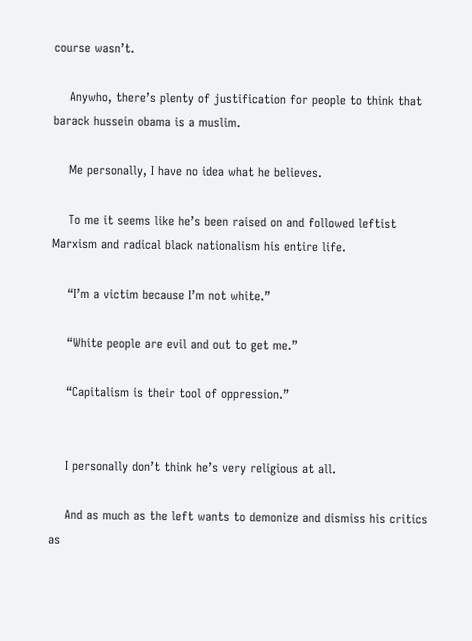course wasn’t.

    Anywho, there’s plenty of justification for people to think that barack hussein obama is a muslim.

    Me personally, I have no idea what he believes.

    To me it seems like he’s been raised on and followed leftist Marxism and radical black nationalism his entire life.

    “I’m a victim because I’m not white.”

    “White people are evil and out to get me.”

    “Capitalism is their tool of oppression.”


    I personally don’t think he’s very religious at all.

    And as much as the left wants to demonize and dismiss his critics as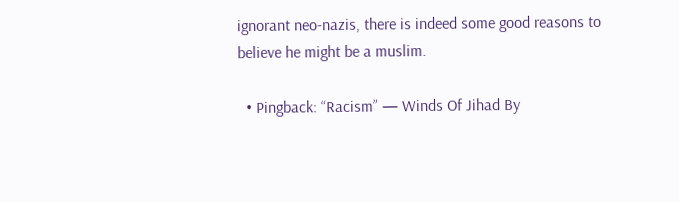ignorant neo-nazis, there is indeed some good reasons to believe he might be a muslim.

  • Pingback: “Racism” — Winds Of Jihad By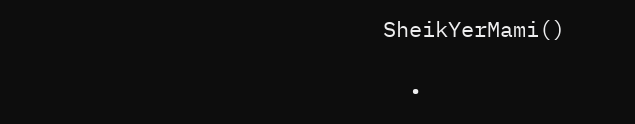SheikYerMami()

  •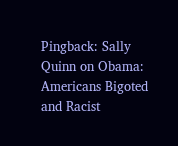Pingback: Sally Quinn on Obama: Americans Bigoted and Racist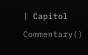| Capitol Commentary()